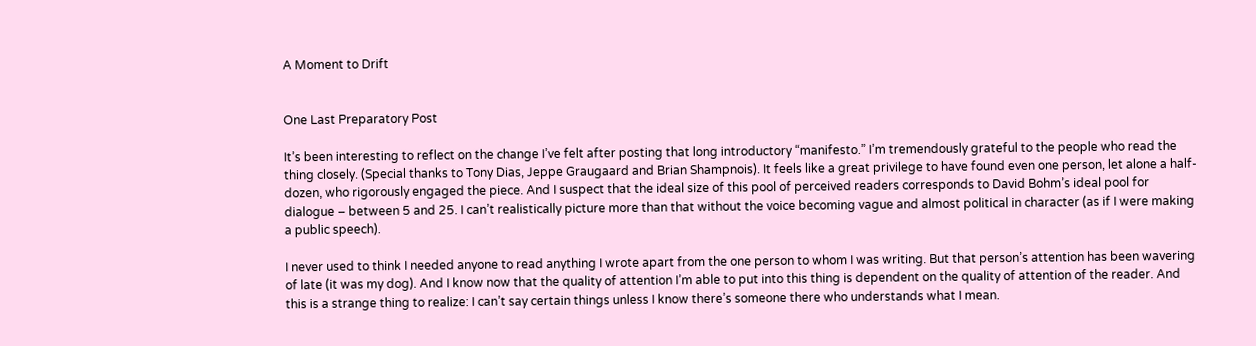A Moment to Drift


One Last Preparatory Post

It’s been interesting to reflect on the change I’ve felt after posting that long introductory “manifesto.” I’m tremendously grateful to the people who read the thing closely. (Special thanks to Tony Dias, Jeppe Graugaard and Brian Shampnois). It feels like a great privilege to have found even one person, let alone a half-dozen, who rigorously engaged the piece. And I suspect that the ideal size of this pool of perceived readers corresponds to David Bohm’s ideal pool for dialogue – between 5 and 25. I can’t realistically picture more than that without the voice becoming vague and almost political in character (as if I were making a public speech).

I never used to think I needed anyone to read anything I wrote apart from the one person to whom I was writing. But that person’s attention has been wavering of late (it was my dog). And I know now that the quality of attention I’m able to put into this thing is dependent on the quality of attention of the reader. And this is a strange thing to realize: I can’t say certain things unless I know there’s someone there who understands what I mean.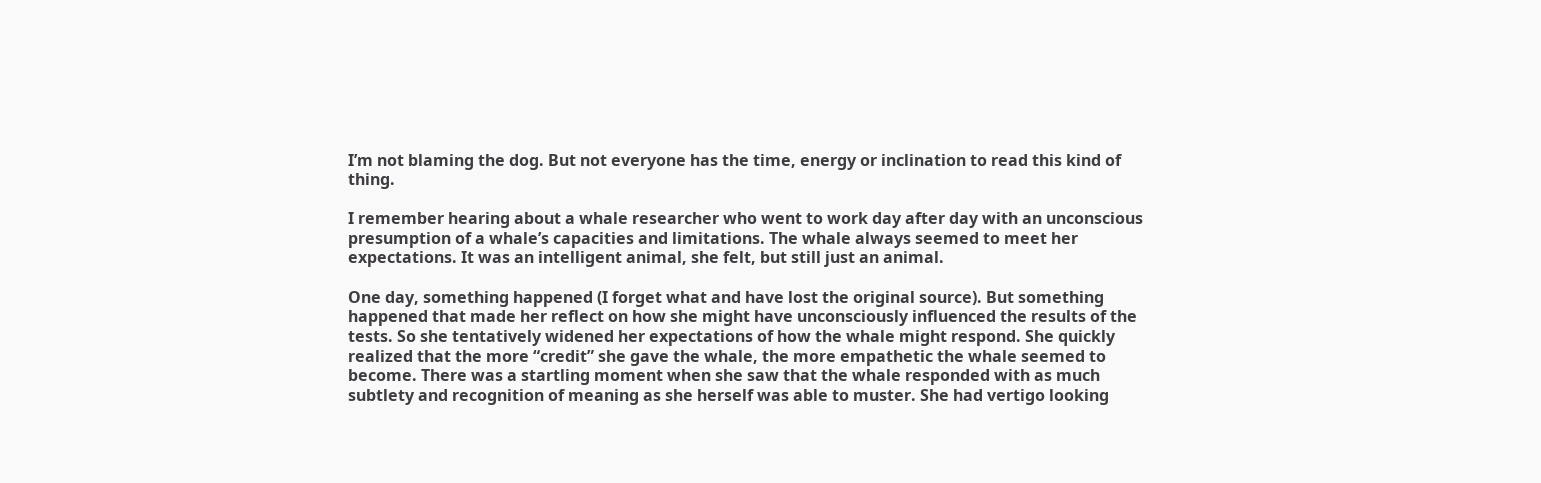I’m not blaming the dog. But not everyone has the time, energy or inclination to read this kind of thing.

I remember hearing about a whale researcher who went to work day after day with an unconscious presumption of a whale’s capacities and limitations. The whale always seemed to meet her expectations. It was an intelligent animal, she felt, but still just an animal.

One day, something happened (I forget what and have lost the original source). But something happened that made her reflect on how she might have unconsciously influenced the results of the tests. So she tentatively widened her expectations of how the whale might respond. She quickly realized that the more “credit” she gave the whale, the more empathetic the whale seemed to become. There was a startling moment when she saw that the whale responded with as much subtlety and recognition of meaning as she herself was able to muster. She had vertigo looking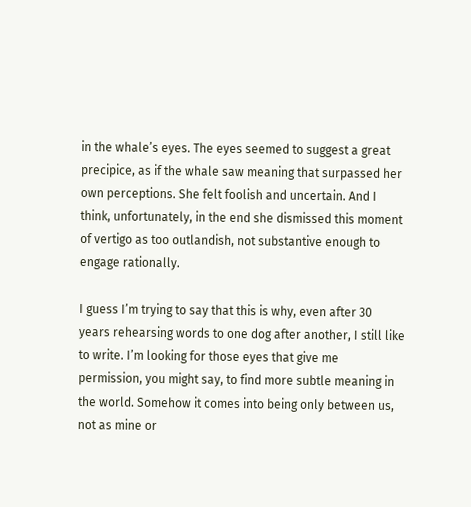in the whale’s eyes. The eyes seemed to suggest a great precipice, as if the whale saw meaning that surpassed her own perceptions. She felt foolish and uncertain. And I think, unfortunately, in the end she dismissed this moment of vertigo as too outlandish, not substantive enough to engage rationally.

I guess I’m trying to say that this is why, even after 30 years rehearsing words to one dog after another, I still like to write. I’m looking for those eyes that give me permission, you might say, to find more subtle meaning in the world. Somehow it comes into being only between us, not as mine or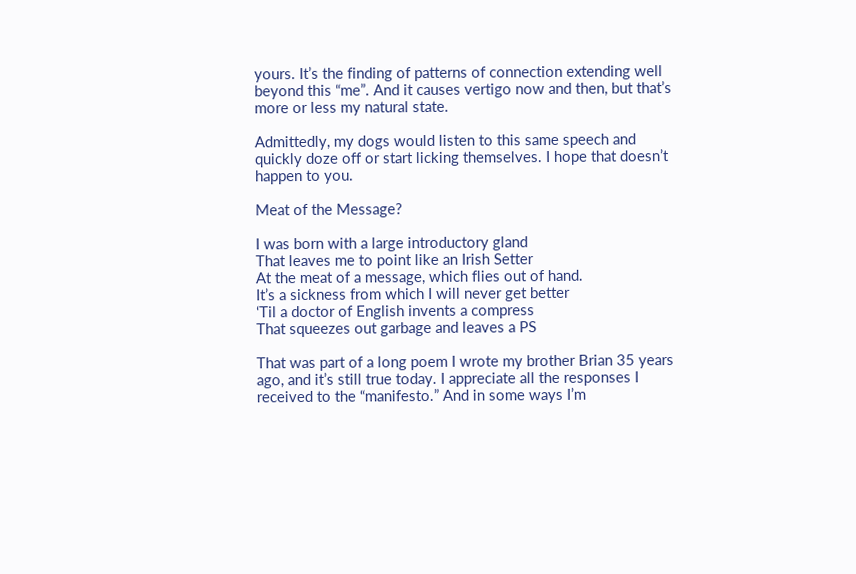yours. It’s the finding of patterns of connection extending well beyond this “me”. And it causes vertigo now and then, but that’s more or less my natural state.

Admittedly, my dogs would listen to this same speech and quickly doze off or start licking themselves. I hope that doesn’t happen to you.

Meat of the Message?

I was born with a large introductory gland
That leaves me to point like an Irish Setter
At the meat of a message, which flies out of hand.
It’s a sickness from which I will never get better
‘Til a doctor of English invents a compress
That squeezes out garbage and leaves a PS

That was part of a long poem I wrote my brother Brian 35 years ago, and it’s still true today. I appreciate all the responses I received to the “manifesto.” And in some ways I’m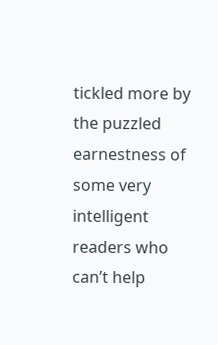tickled more by the puzzled earnestness of some very intelligent readers who can’t help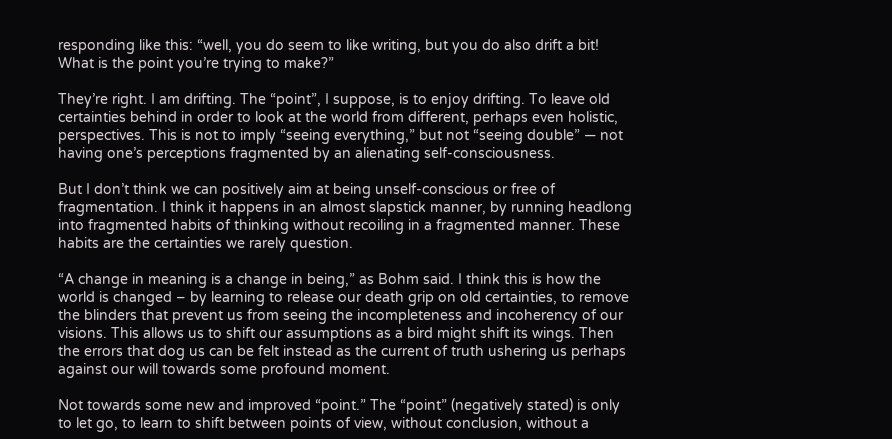responding like this: “well, you do seem to like writing, but you do also drift a bit! What is the point you’re trying to make?”

They’re right. I am drifting. The “point”, I suppose, is to enjoy drifting. To leave old certainties behind in order to look at the world from different, perhaps even holistic, perspectives. This is not to imply “seeing everything,” but not “seeing double” — not having one’s perceptions fragmented by an alienating self-consciousness.

But I don’t think we can positively aim at being unself-conscious or free of fragmentation. I think it happens in an almost slapstick manner, by running headlong into fragmented habits of thinking without recoiling in a fragmented manner. These habits are the certainties we rarely question.

“A change in meaning is a change in being,” as Bohm said. I think this is how the world is changed – by learning to release our death grip on old certainties, to remove the blinders that prevent us from seeing the incompleteness and incoherency of our visions. This allows us to shift our assumptions as a bird might shift its wings. Then the errors that dog us can be felt instead as the current of truth ushering us perhaps against our will towards some profound moment.

Not towards some new and improved “point.” The “point” (negatively stated) is only to let go, to learn to shift between points of view, without conclusion, without a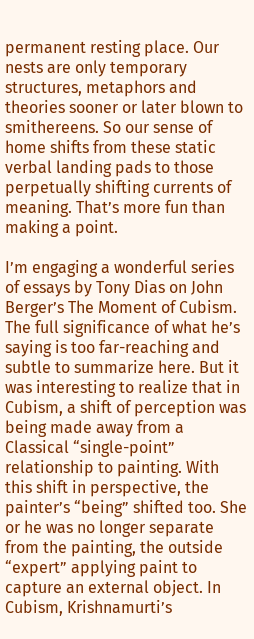permanent resting place. Our nests are only temporary structures, metaphors and theories sooner or later blown to smithereens. So our sense of home shifts from these static verbal landing pads to those perpetually shifting currents of meaning. That’s more fun than making a point.

I’m engaging a wonderful series of essays by Tony Dias on John Berger’s The Moment of Cubism. The full significance of what he’s saying is too far-reaching and subtle to summarize here. But it was interesting to realize that in Cubism, a shift of perception was being made away from a Classical “single-point” relationship to painting. With this shift in perspective, the painter’s “being” shifted too. She or he was no longer separate from the painting, the outside “expert” applying paint to capture an external object. In Cubism, Krishnamurti’s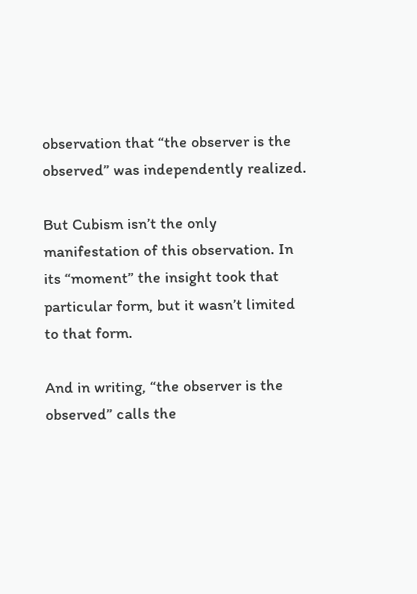observation that “the observer is the observed” was independently realized.

But Cubism isn’t the only manifestation of this observation. In its “moment” the insight took that particular form, but it wasn’t limited to that form.

And in writing, “the observer is the observed” calls the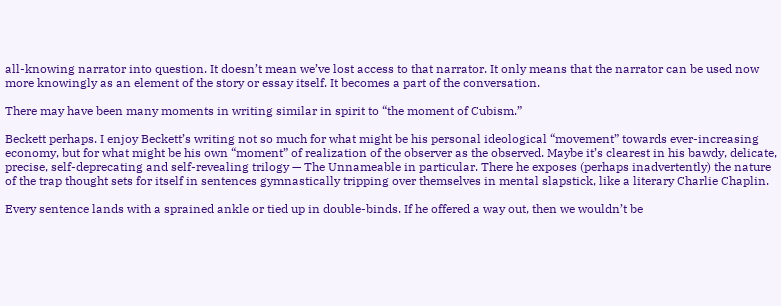all-knowing narrator into question. It doesn’t mean we’ve lost access to that narrator. It only means that the narrator can be used now more knowingly as an element of the story or essay itself. It becomes a part of the conversation.

There may have been many moments in writing similar in spirit to “the moment of Cubism.”

Beckett perhaps. I enjoy Beckett’s writing not so much for what might be his personal ideological “movement” towards ever-increasing economy, but for what might be his own “moment” of realization of the observer as the observed. Maybe it’s clearest in his bawdy, delicate, precise, self-deprecating and self-revealing trilogy — The Unnameable in particular. There he exposes (perhaps inadvertently) the nature of the trap thought sets for itself in sentences gymnastically tripping over themselves in mental slapstick, like a literary Charlie Chaplin.

Every sentence lands with a sprained ankle or tied up in double-binds. If he offered a way out, then we wouldn’t be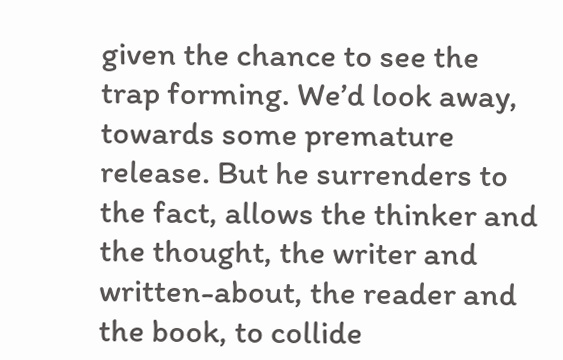given the chance to see the trap forming. We’d look away, towards some premature release. But he surrenders to the fact, allows the thinker and the thought, the writer and written-about, the reader and the book, to collide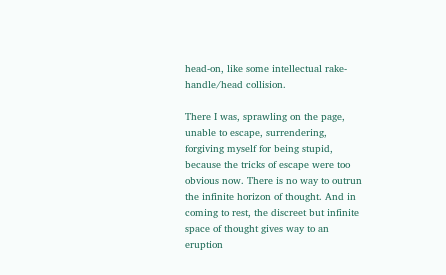head-on, like some intellectual rake-handle/head collision.

There I was, sprawling on the page, unable to escape, surrendering, forgiving myself for being stupid, because the tricks of escape were too obvious now. There is no way to outrun the infinite horizon of thought. And in coming to rest, the discreet but infinite space of thought gives way to an eruption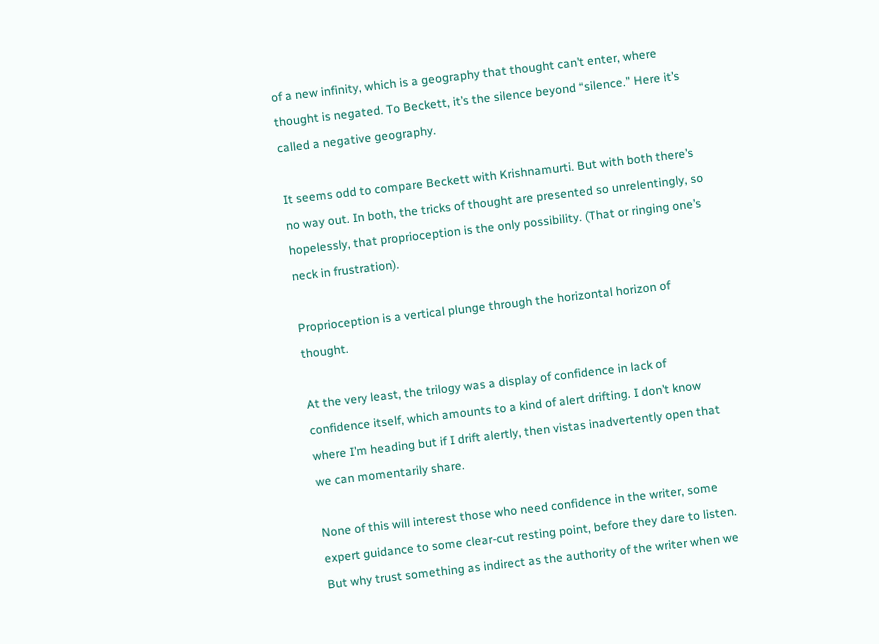of a new infinity, which is a geography that thought can’t enter, where thought is negated. To Beckett, it’s the silence beyond “silence.” Here it’s called a negative geography.

It seems odd to compare Beckett with Krishnamurti. But with both there’s no way out. In both, the tricks of thought are presented so unrelentingly, so hopelessly, that proprioception is the only possibility. (That or ringing one’s neck in frustration).

Proprioception is a vertical plunge through the horizontal horizon of thought.

At the very least, the trilogy was a display of confidence in lack of confidence itself, which amounts to a kind of alert drifting. I don’t know where I’m heading but if I drift alertly, then vistas inadvertently open that we can momentarily share.

None of this will interest those who need confidence in the writer, some expert guidance to some clear-cut resting point, before they dare to listen. But why trust something as indirect as the authority of the writer when we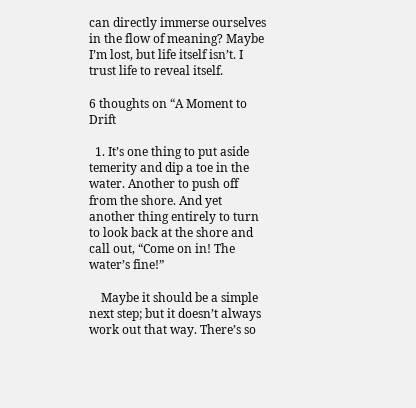can directly immerse ourselves in the flow of meaning? Maybe I’m lost, but life itself isn’t. I trust life to reveal itself.

6 thoughts on “A Moment to Drift

  1. It’s one thing to put aside temerity and dip a toe in the water. Another to push off from the shore. And yet another thing entirely to turn to look back at the shore and call out, “Come on in! The water’s fine!”

    Maybe it should be a simple next step; but it doesn’t always work out that way. There’s so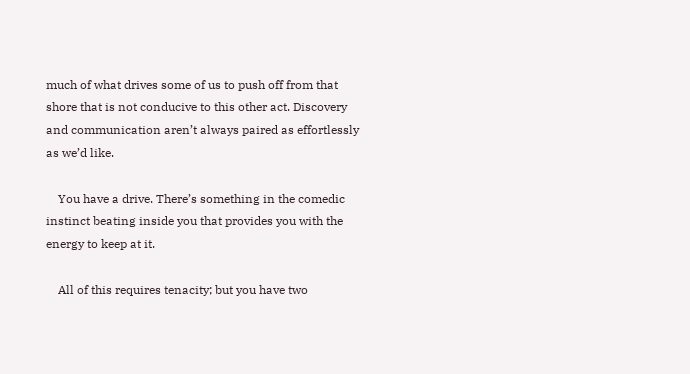much of what drives some of us to push off from that shore that is not conducive to this other act. Discovery and communication aren’t always paired as effortlessly as we’d like.

    You have a drive. There’s something in the comedic instinct beating inside you that provides you with the energy to keep at it.

    All of this requires tenacity; but you have two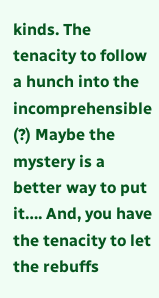kinds. The tenacity to follow a hunch into the incomprehensible (?) Maybe the mystery is a better way to put it…. And, you have the tenacity to let the rebuffs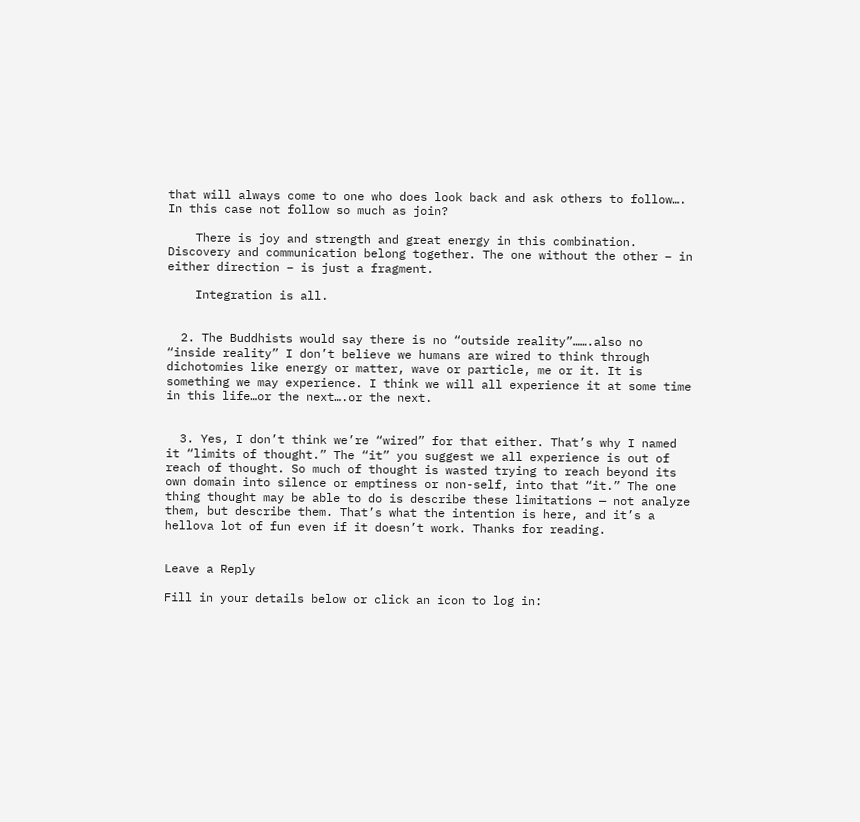that will always come to one who does look back and ask others to follow…. In this case not follow so much as join?

    There is joy and strength and great energy in this combination. Discovery and communication belong together. The one without the other – in either direction – is just a fragment.

    Integration is all.


  2. The Buddhists would say there is no “outside reality”…….also no “inside reality” I don’t believe we humans are wired to think through dichotomies like energy or matter, wave or particle, me or it. It is something we may experience. I think we will all experience it at some time in this life…or the next….or the next.


  3. Yes, I don’t think we’re “wired” for that either. That’s why I named it “limits of thought.” The “it” you suggest we all experience is out of reach of thought. So much of thought is wasted trying to reach beyond its own domain into silence or emptiness or non-self, into that “it.” The one thing thought may be able to do is describe these limitations — not analyze them, but describe them. That’s what the intention is here, and it’s a hellova lot of fun even if it doesn’t work. Thanks for reading.


Leave a Reply

Fill in your details below or click an icon to log in: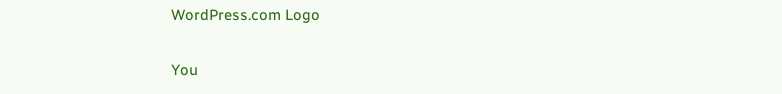WordPress.com Logo

You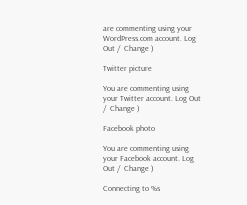are commenting using your WordPress.com account. Log Out /  Change )

Twitter picture

You are commenting using your Twitter account. Log Out /  Change )

Facebook photo

You are commenting using your Facebook account. Log Out /  Change )

Connecting to %s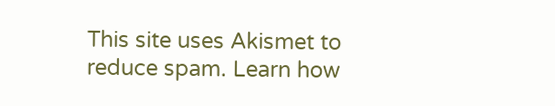This site uses Akismet to reduce spam. Learn how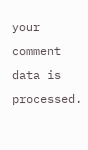your comment data is processed.